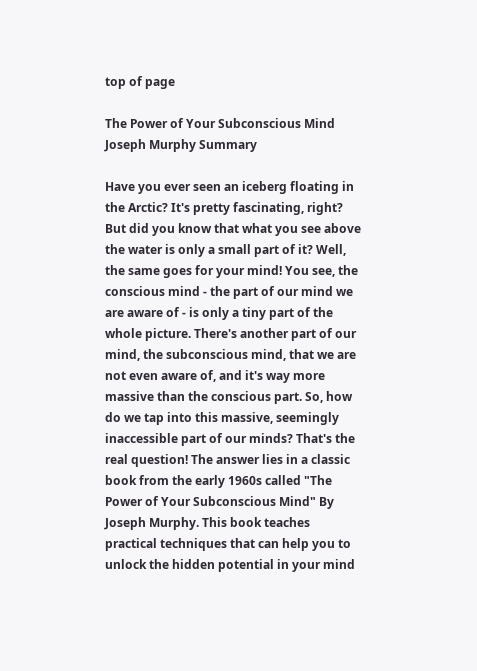top of page

The Power of Your Subconscious Mind Joseph Murphy Summary

Have you ever seen an iceberg floating in the Arctic? It's pretty fascinating, right? But did you know that what you see above the water is only a small part of it? Well, the same goes for your mind! You see, the conscious mind - the part of our mind we are aware of - is only a tiny part of the whole picture. There's another part of our mind, the subconscious mind, that we are not even aware of, and it's way more massive than the conscious part. So, how do we tap into this massive, seemingly inaccessible part of our minds? That's the real question! The answer lies in a classic book from the early 1960s called "The Power of Your Subconscious Mind" By Joseph Murphy. This book teaches practical techniques that can help you to unlock the hidden potential in your mind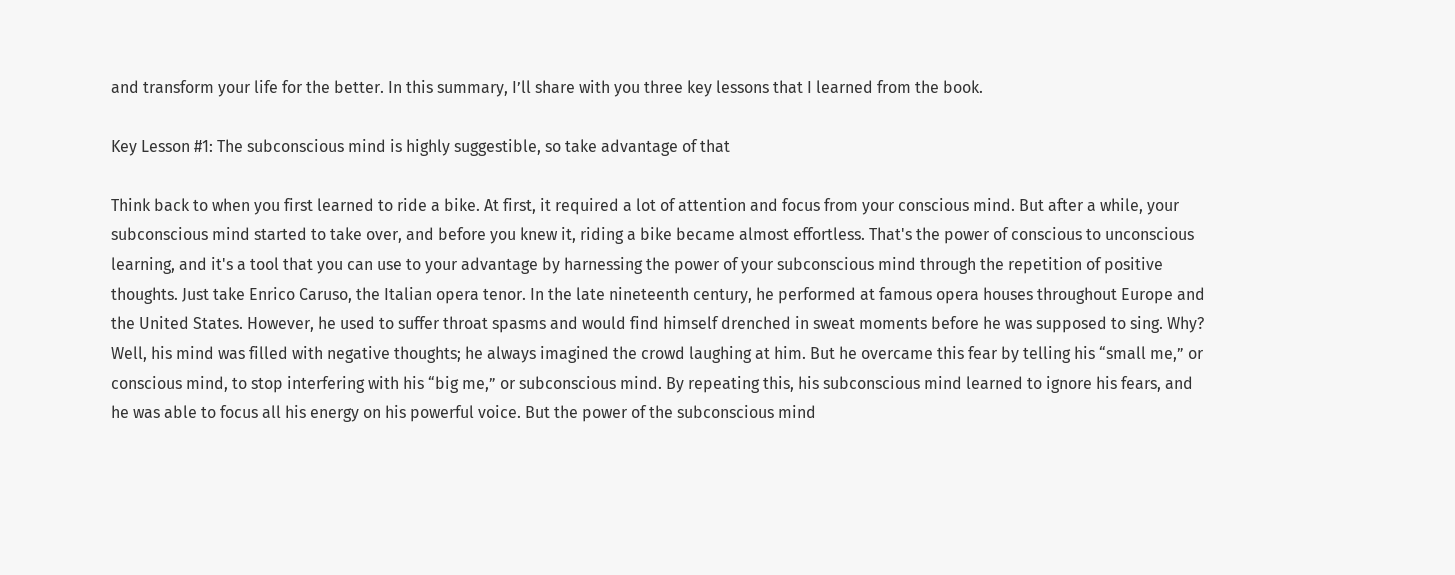and transform your life for the better. In this summary, I’ll share with you three key lessons that I learned from the book.

Key Lesson #1: The subconscious mind is highly suggestible, so take advantage of that

Think back to when you first learned to ride a bike. At first, it required a lot of attention and focus from your conscious mind. But after a while, your subconscious mind started to take over, and before you knew it, riding a bike became almost effortless. That's the power of conscious to unconscious learning, and it's a tool that you can use to your advantage by harnessing the power of your subconscious mind through the repetition of positive thoughts. Just take Enrico Caruso, the Italian opera tenor. In the late nineteenth century, he performed at famous opera houses throughout Europe and the United States. However, he used to suffer throat spasms and would find himself drenched in sweat moments before he was supposed to sing. Why? Well, his mind was filled with negative thoughts; he always imagined the crowd laughing at him. But he overcame this fear by telling his “small me,” or conscious mind, to stop interfering with his “big me,” or subconscious mind. By repeating this, his subconscious mind learned to ignore his fears, and he was able to focus all his energy on his powerful voice. But the power of the subconscious mind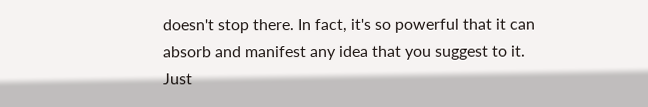doesn't stop there. In fact, it's so powerful that it can absorb and manifest any idea that you suggest to it. Just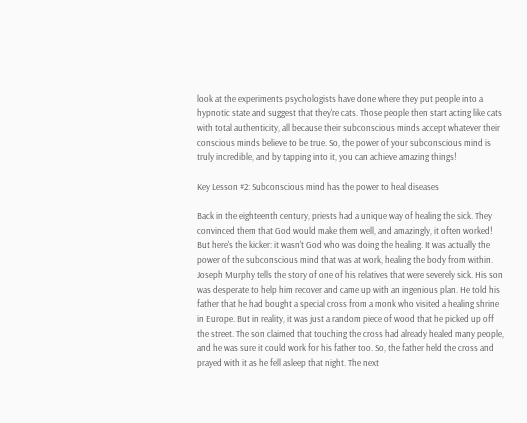look at the experiments psychologists have done where they put people into a hypnotic state and suggest that they're cats. Those people then start acting like cats with total authenticity, all because their subconscious minds accept whatever their conscious minds believe to be true. So, the power of your subconscious mind is truly incredible, and by tapping into it, you can achieve amazing things!

Key Lesson #2: Subconscious mind has the power to heal diseases

Back in the eighteenth century, priests had a unique way of healing the sick. They convinced them that God would make them well, and amazingly, it often worked! But here's the kicker: it wasn't God who was doing the healing. It was actually the power of the subconscious mind that was at work, healing the body from within. Joseph Murphy tells the story of one of his relatives that were severely sick. His son was desperate to help him recover and came up with an ingenious plan. He told his father that he had bought a special cross from a monk who visited a healing shrine in Europe. But in reality, it was just a random piece of wood that he picked up off the street. The son claimed that touching the cross had already healed many people, and he was sure it could work for his father too. So, the father held the cross and prayed with it as he fell asleep that night. The next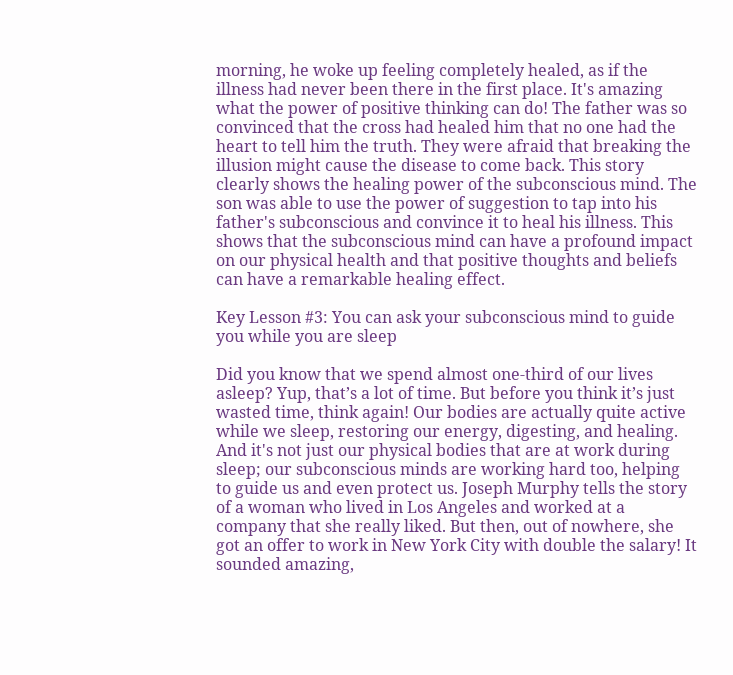morning, he woke up feeling completely healed, as if the illness had never been there in the first place. It's amazing what the power of positive thinking can do! The father was so convinced that the cross had healed him that no one had the heart to tell him the truth. They were afraid that breaking the illusion might cause the disease to come back. This story clearly shows the healing power of the subconscious mind. The son was able to use the power of suggestion to tap into his father's subconscious and convince it to heal his illness. This shows that the subconscious mind can have a profound impact on our physical health and that positive thoughts and beliefs can have a remarkable healing effect.

Key Lesson #3: You can ask your subconscious mind to guide you while you are sleep

Did you know that we spend almost one-third of our lives asleep? Yup, that’s a lot of time. But before you think it’s just wasted time, think again! Our bodies are actually quite active while we sleep, restoring our energy, digesting, and healing. And it's not just our physical bodies that are at work during sleep; our subconscious minds are working hard too, helping to guide us and even protect us. Joseph Murphy tells the story of a woman who lived in Los Angeles and worked at a company that she really liked. But then, out of nowhere, she got an offer to work in New York City with double the salary! It sounded amazing,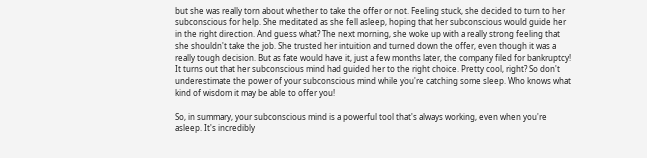but she was really torn about whether to take the offer or not. Feeling stuck, she decided to turn to her subconscious for help. She meditated as she fell asleep, hoping that her subconscious would guide her in the right direction. And guess what? The next morning, she woke up with a really strong feeling that she shouldn't take the job. She trusted her intuition and turned down the offer, even though it was a really tough decision. But as fate would have it, just a few months later, the company filed for bankruptcy! It turns out that her subconscious mind had guided her to the right choice. Pretty cool, right? So don't underestimate the power of your subconscious mind while you're catching some sleep. Who knows what kind of wisdom it may be able to offer you!

So, in summary, your subconscious mind is a powerful tool that's always working, even when you're asleep. It's incredibly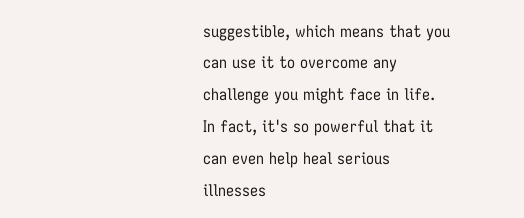suggestible, which means that you can use it to overcome any challenge you might face in life. In fact, it's so powerful that it can even help heal serious illnesses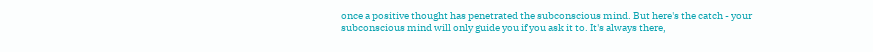once a positive thought has penetrated the subconscious mind. But here's the catch - your subconscious mind will only guide you if you ask it to. It's always there,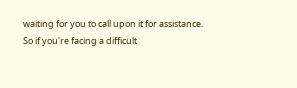waiting for you to call upon it for assistance. So if you're facing a difficult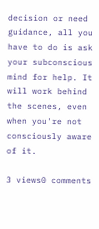decision or need guidance, all you have to do is ask your subconscious mind for help. It will work behind the scenes, even when you're not consciously aware of it.

3 views0 comments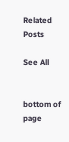Related Posts

See All


bottom of page